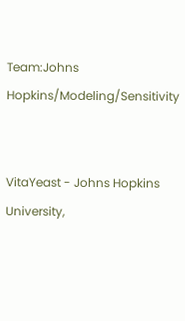Team:Johns Hopkins/Modeling/Sensitivity


VitaYeast - Johns Hopkins University,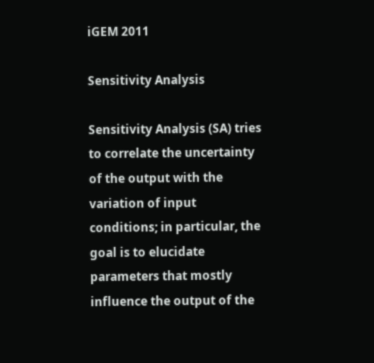iGEM 2011

Sensitivity Analysis

Sensitivity Analysis (SA) tries to correlate the uncertainty of the output with the variation of input conditions; in particular, the goal is to elucidate parameters that mostly influence the output of the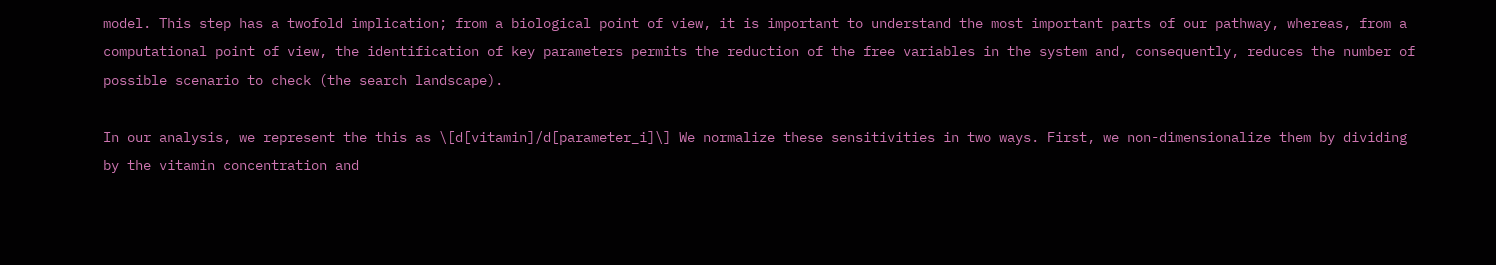model. This step has a twofold implication; from a biological point of view, it is important to understand the most important parts of our pathway, whereas, from a computational point of view, the identification of key parameters permits the reduction of the free variables in the system and, consequently, reduces the number of possible scenario to check (the search landscape).

In our analysis, we represent the this as \[d[vitamin]/d[parameter_i]\] We normalize these sensitivities in two ways. First, we non-dimensionalize them by dividing by the vitamin concentration and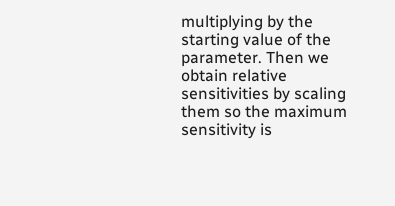multiplying by the starting value of the parameter. Then we obtain relative sensitivities by scaling them so the maximum sensitivity is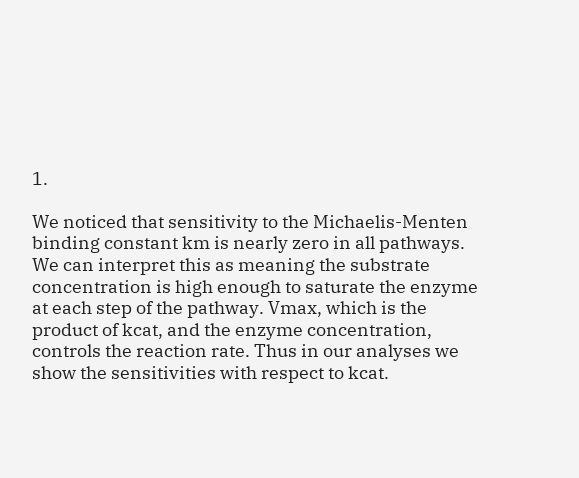1.

We noticed that sensitivity to the Michaelis-Menten binding constant km is nearly zero in all pathways. We can interpret this as meaning the substrate concentration is high enough to saturate the enzyme at each step of the pathway. Vmax, which is the product of kcat, and the enzyme concentration, controls the reaction rate. Thus in our analyses we show the sensitivities with respect to kcat.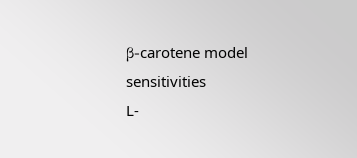β-carotene model sensitivities
L-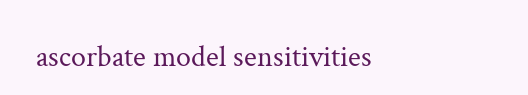ascorbate model sensitivities